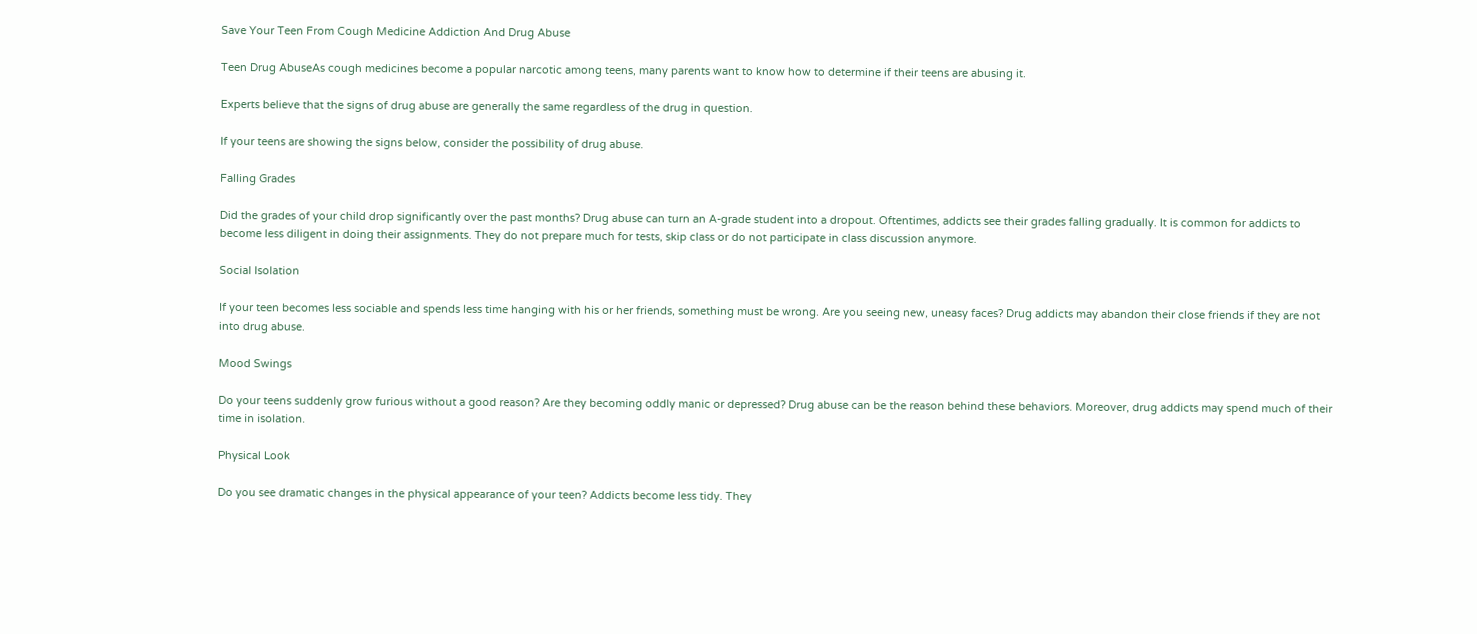Save Your Teen From Cough Medicine Addiction And Drug Abuse

Teen Drug AbuseAs cough medicines become a popular narcotic among teens, many parents want to know how to determine if their teens are abusing it.

Experts believe that the signs of drug abuse are generally the same regardless of the drug in question.

If your teens are showing the signs below, consider the possibility of drug abuse.

Falling Grades

Did the grades of your child drop significantly over the past months? Drug abuse can turn an A-grade student into a dropout. Oftentimes, addicts see their grades falling gradually. It is common for addicts to become less diligent in doing their assignments. They do not prepare much for tests, skip class or do not participate in class discussion anymore.

Social Isolation

If your teen becomes less sociable and spends less time hanging with his or her friends, something must be wrong. Are you seeing new, uneasy faces? Drug addicts may abandon their close friends if they are not into drug abuse.

Mood Swings

Do your teens suddenly grow furious without a good reason? Are they becoming oddly manic or depressed? Drug abuse can be the reason behind these behaviors. Moreover, drug addicts may spend much of their time in isolation.

Physical Look

Do you see dramatic changes in the physical appearance of your teen? Addicts become less tidy. They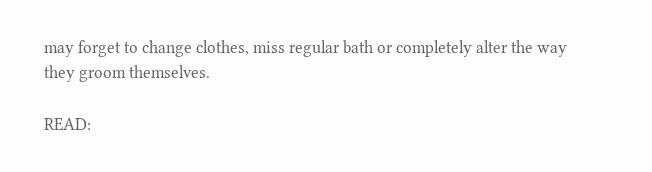may forget to change clothes, miss regular bath or completely alter the way they groom themselves.

READ: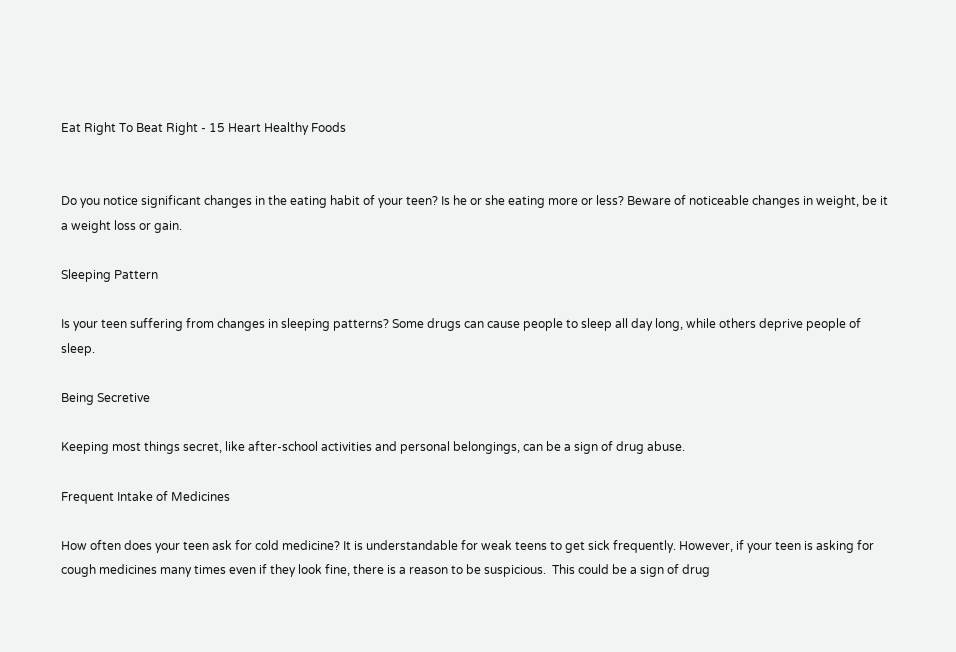Eat Right To Beat Right - 15 Heart Healthy Foods


Do you notice significant changes in the eating habit of your teen? Is he or she eating more or less? Beware of noticeable changes in weight, be it a weight loss or gain.

Sleeping Pattern

Is your teen suffering from changes in sleeping patterns? Some drugs can cause people to sleep all day long, while others deprive people of sleep.

Being Secretive

Keeping most things secret, like after-school activities and personal belongings, can be a sign of drug abuse.

Frequent Intake of Medicines

How often does your teen ask for cold medicine? It is understandable for weak teens to get sick frequently. However, if your teen is asking for cough medicines many times even if they look fine, there is a reason to be suspicious.  This could be a sign of drug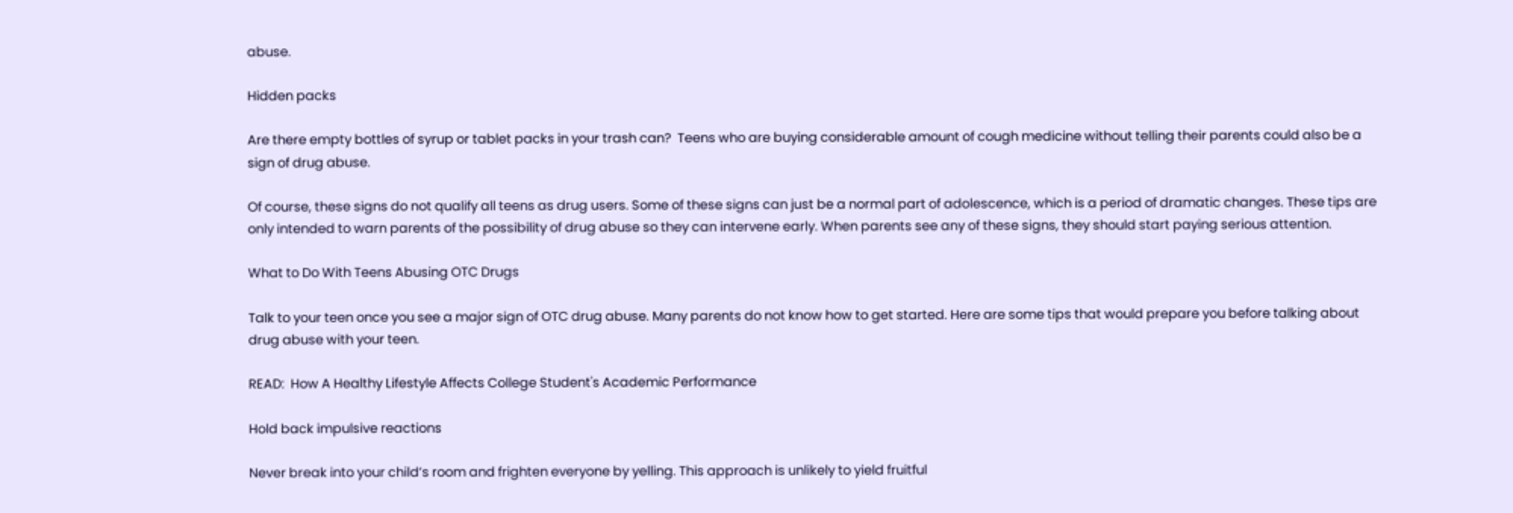abuse.

Hidden packs

Are there empty bottles of syrup or tablet packs in your trash can?  Teens who are buying considerable amount of cough medicine without telling their parents could also be a sign of drug abuse.

Of course, these signs do not qualify all teens as drug users. Some of these signs can just be a normal part of adolescence, which is a period of dramatic changes. These tips are only intended to warn parents of the possibility of drug abuse so they can intervene early. When parents see any of these signs, they should start paying serious attention.

What to Do With Teens Abusing OTC Drugs

Talk to your teen once you see a major sign of OTC drug abuse. Many parents do not know how to get started. Here are some tips that would prepare you before talking about drug abuse with your teen.

READ:  How A Healthy Lifestyle Affects College Student's Academic Performance

Hold back impulsive reactions

Never break into your child’s room and frighten everyone by yelling. This approach is unlikely to yield fruitful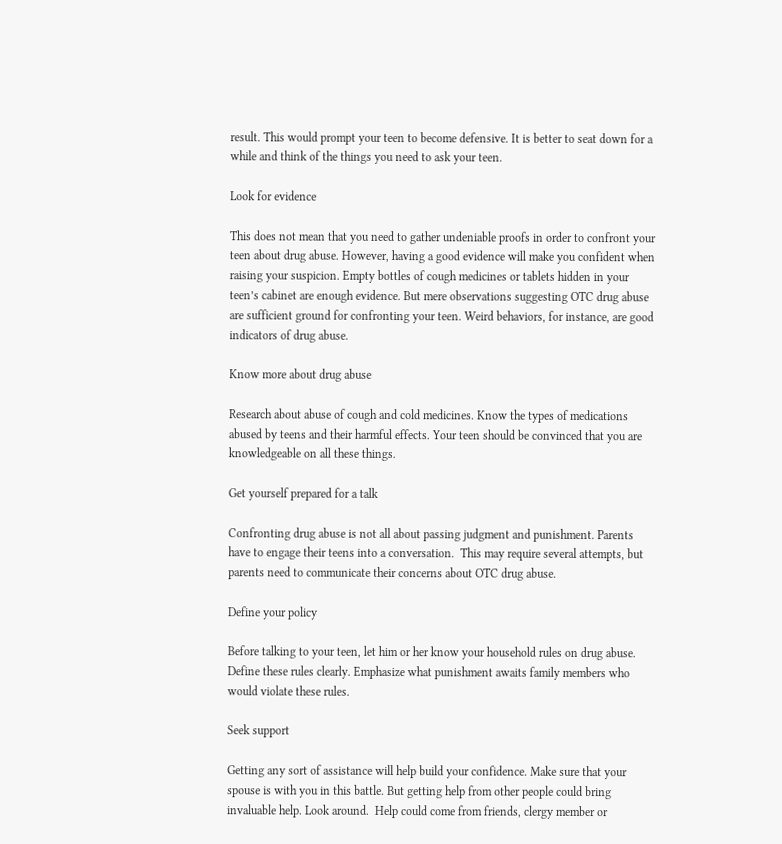result. This would prompt your teen to become defensive. It is better to seat down for a while and think of the things you need to ask your teen.

Look for evidence

This does not mean that you need to gather undeniable proofs in order to confront your teen about drug abuse. However, having a good evidence will make you confident when raising your suspicion. Empty bottles of cough medicines or tablets hidden in your teen’s cabinet are enough evidence. But mere observations suggesting OTC drug abuse are sufficient ground for confronting your teen. Weird behaviors, for instance, are good indicators of drug abuse.

Know more about drug abuse

Research about abuse of cough and cold medicines. Know the types of medications abused by teens and their harmful effects. Your teen should be convinced that you are knowledgeable on all these things.

Get yourself prepared for a talk

Confronting drug abuse is not all about passing judgment and punishment. Parents have to engage their teens into a conversation.  This may require several attempts, but parents need to communicate their concerns about OTC drug abuse.

Define your policy

Before talking to your teen, let him or her know your household rules on drug abuse. Define these rules clearly. Emphasize what punishment awaits family members who would violate these rules.

Seek support

Getting any sort of assistance will help build your confidence. Make sure that your spouse is with you in this battle. But getting help from other people could bring invaluable help. Look around.  Help could come from friends, clergy member or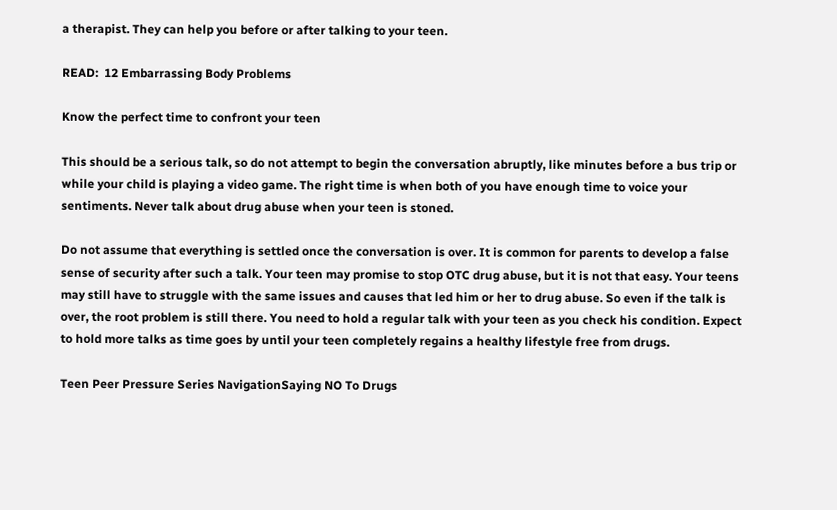a therapist. They can help you before or after talking to your teen.

READ:  12 Embarrassing Body Problems

Know the perfect time to confront your teen

This should be a serious talk, so do not attempt to begin the conversation abruptly, like minutes before a bus trip or while your child is playing a video game. The right time is when both of you have enough time to voice your sentiments. Never talk about drug abuse when your teen is stoned.

Do not assume that everything is settled once the conversation is over. It is common for parents to develop a false sense of security after such a talk. Your teen may promise to stop OTC drug abuse, but it is not that easy. Your teens may still have to struggle with the same issues and causes that led him or her to drug abuse. So even if the talk is over, the root problem is still there. You need to hold a regular talk with your teen as you check his condition. Expect to hold more talks as time goes by until your teen completely regains a healthy lifestyle free from drugs.

Teen Peer Pressure Series NavigationSaying NO To Drugs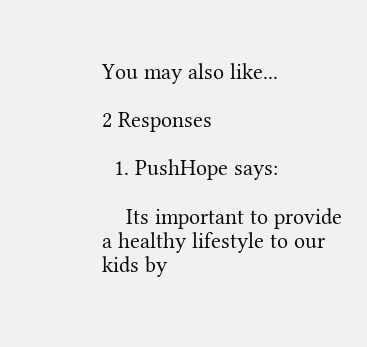You may also like...

2 Responses

  1. PushHope says:

    Its important to provide a healthy lifestyle to our kids by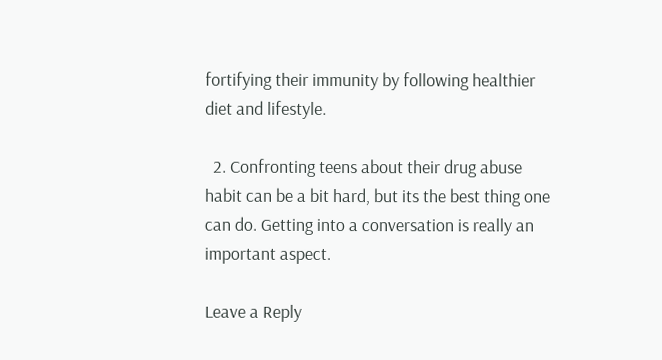fortifying their immunity by following healthier diet and lifestyle.

  2. Confronting teens about their drug abuse habit can be a bit hard, but its the best thing one can do. Getting into a conversation is really an important aspect.

Leave a Reply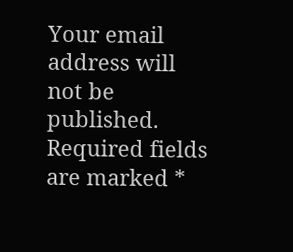Your email address will not be published. Required fields are marked *